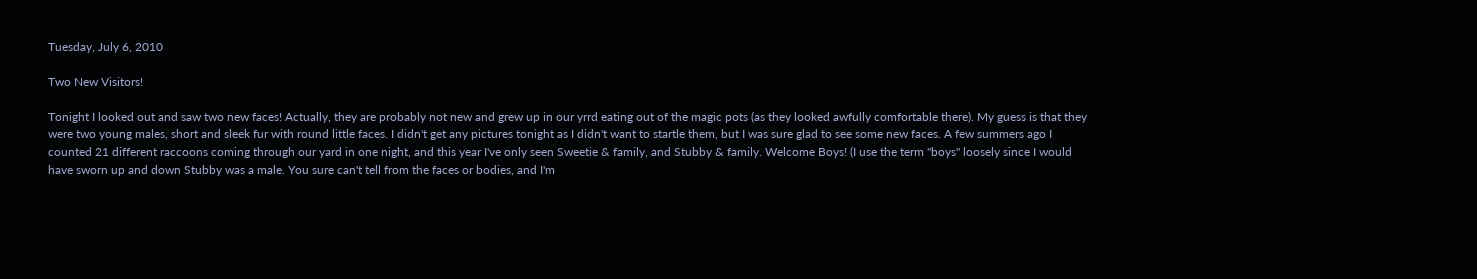Tuesday, July 6, 2010

Two New Visitors!

Tonight I looked out and saw two new faces! Actually, they are probably not new and grew up in our yrrd eating out of the magic pots (as they looked awfully comfortable there). My guess is that they were two young males, short and sleek fur with round little faces. I didn't get any pictures tonight as I didn't want to startle them, but I was sure glad to see some new faces. A few summers ago I counted 21 different raccoons coming through our yard in one night, and this year I've only seen Sweetie & family, and Stubby & family. Welcome Boys! (I use the term "boys" loosely since I would have sworn up and down Stubby was a male. You sure can't tell from the faces or bodies, and I'm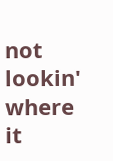not lookin' where it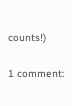counts!)

1 comment: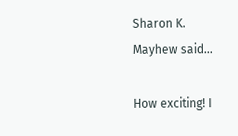Sharon K. Mayhew said...

How exciting! I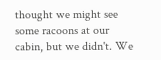thought we might see some racoons at our cabin, but we didn't. We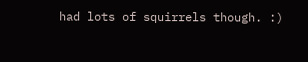had lots of squirrels though. :)